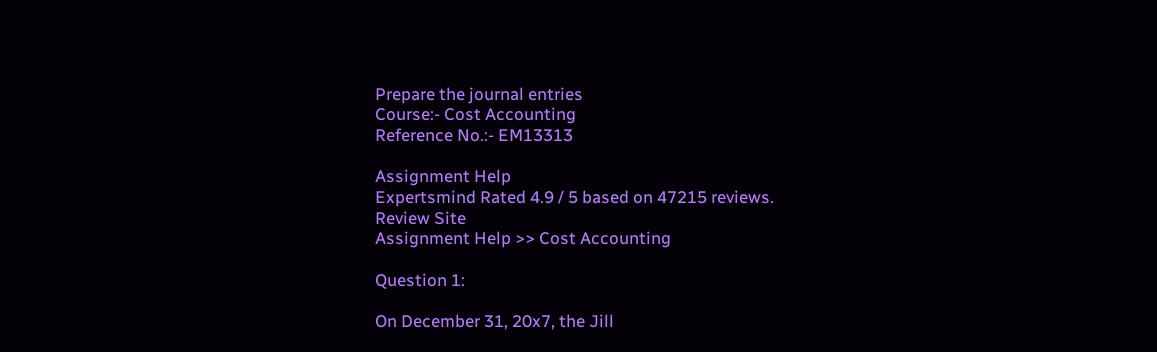Prepare the journal entries
Course:- Cost Accounting
Reference No.:- EM13313

Assignment Help
Expertsmind Rated 4.9 / 5 based on 47215 reviews.
Review Site
Assignment Help >> Cost Accounting

Question 1:

On December 31, 20x7, the Jill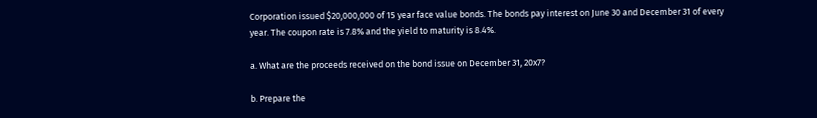Corporation issued $20,000,000 of 15 year face value bonds. The bonds pay interest on June 30 and December 31 of every year. The coupon rate is 7.8% and the yield to maturity is 8.4%.

a. What are the proceeds received on the bond issue on December 31, 20x7?

b. Prepare the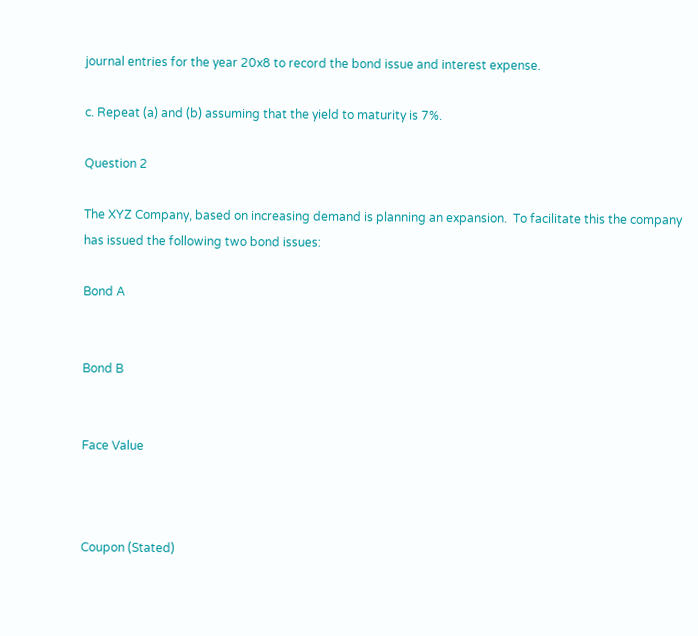journal entries for the year 20x8 to record the bond issue and interest expense.

c. Repeat (a) and (b) assuming that the yield to maturity is 7%.

Question 2

The XYZ Company, based on increasing demand is planning an expansion.  To facilitate this the company has issued the following two bond issues:

Bond A


Bond B


Face Value



Coupon (Stated)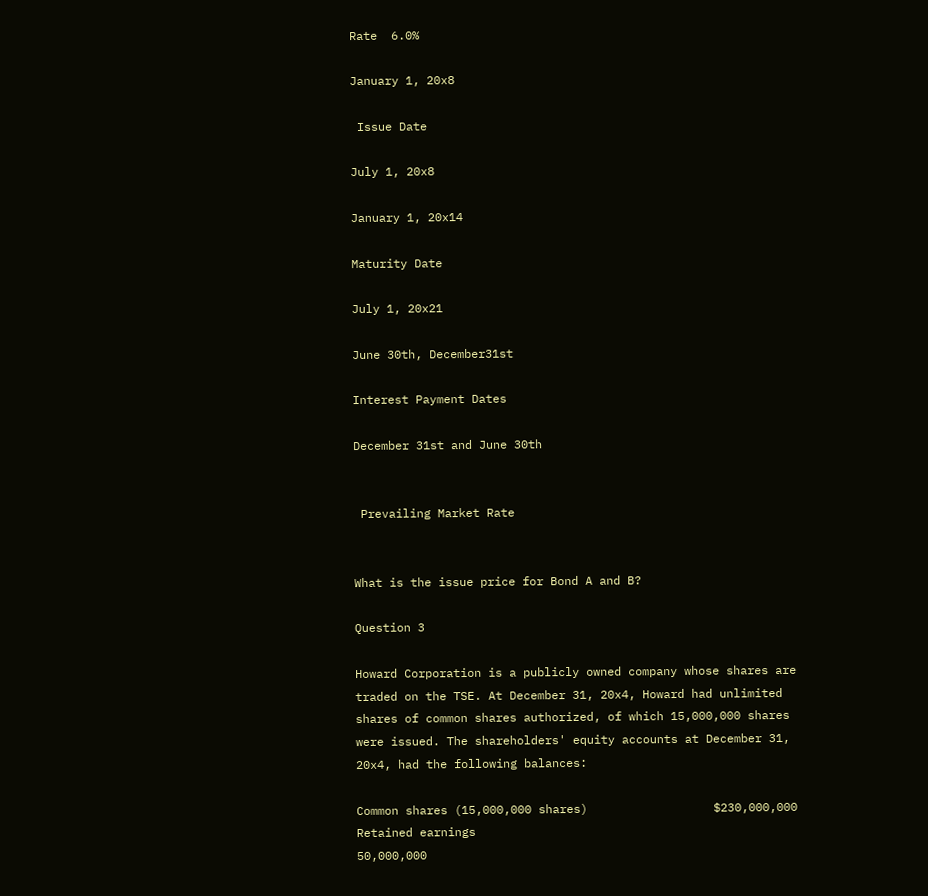Rate  6.0%

January 1, 20x8

 Issue Date

July 1, 20x8

January 1, 20x14

Maturity Date

July 1, 20x21

June 30th, December31st

Interest Payment Dates

December 31st and June 30th


 Prevailing Market Rate


What is the issue price for Bond A and B?

Question 3

Howard Corporation is a publicly owned company whose shares are traded on the TSE. At December 31, 20x4, Howard had unlimited shares of common shares authorized, of which 15,000,000 shares were issued. The shareholders' equity accounts at December 31, 20x4, had the following balances:

Common shares (15,000,000 shares)                  $230,000,000
Retained earnings                                                50,000,000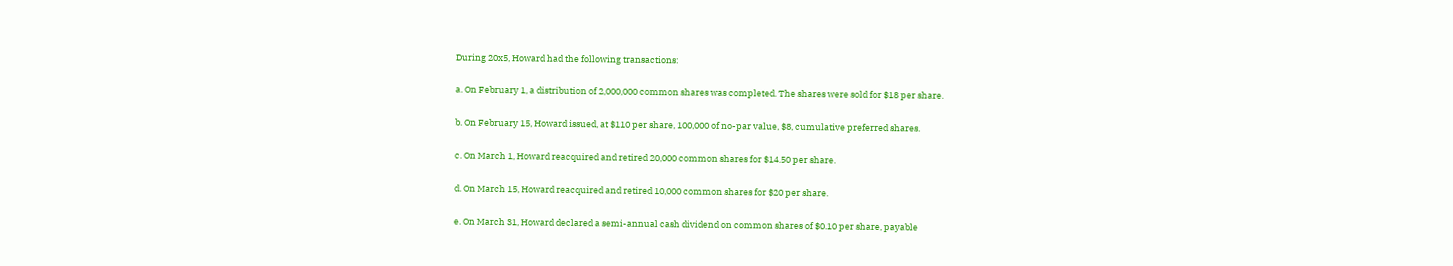During 20x5, Howard had the following transactions:

a. On February 1, a distribution of 2,000,000 common shares was completed. The shares were sold for $18 per share.

b. On February 15, Howard issued, at $110 per share, 100,000 of no-par value, $8, cumulative preferred shares.

c. On March 1, Howard reacquired and retired 20,000 common shares for $14.50 per share.

d. On March 15, Howard reacquired and retired 10,000 common shares for $20 per share.

e. On March 31, Howard declared a semi-annual cash dividend on common shares of $0.10 per share, payable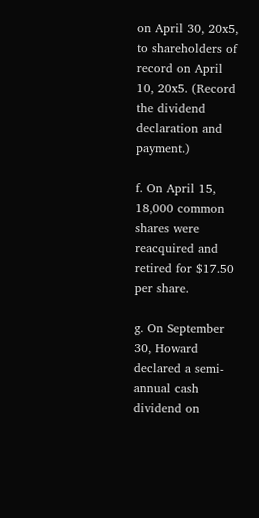on April 30, 20x5, to shareholders of record on April 10, 20x5. (Record the dividend declaration and payment.)

f. On April 15, 18,000 common shares were reacquired and retired for $17.50 per share.

g. On September 30, Howard declared a semi-annual cash dividend on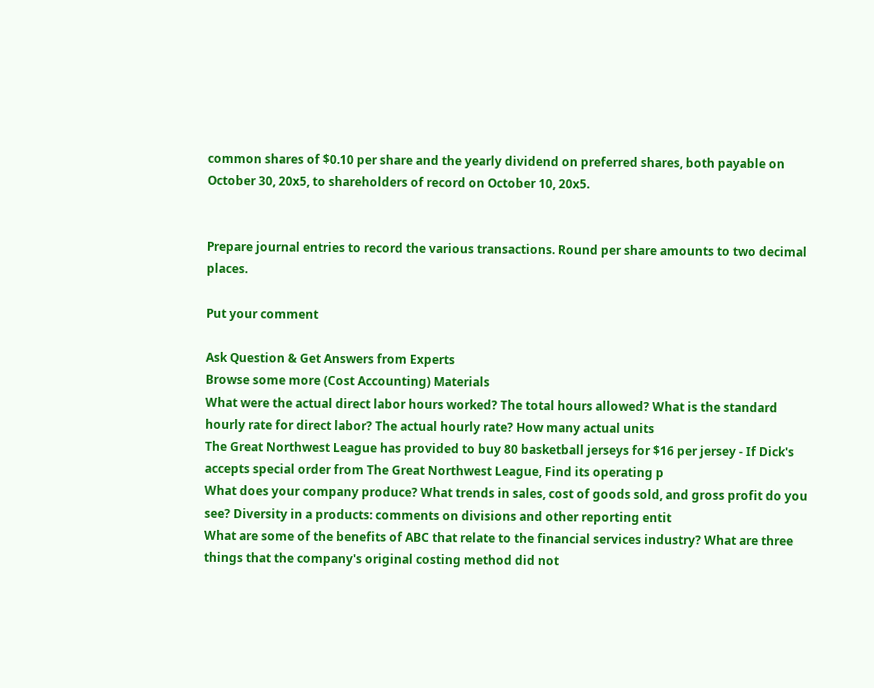common shares of $0.10 per share and the yearly dividend on preferred shares, both payable on October 30, 20x5, to shareholders of record on October 10, 20x5.


Prepare journal entries to record the various transactions. Round per share amounts to two decimal places.

Put your comment

Ask Question & Get Answers from Experts
Browse some more (Cost Accounting) Materials
What were the actual direct labor hours worked? The total hours allowed? What is the standard hourly rate for direct labor? The actual hourly rate? How many actual units
The Great Northwest League has provided to buy 80 basketball jerseys for $16 per jersey - If Dick's accepts special order from The Great Northwest League, Find its operating p
What does your company produce? What trends in sales, cost of goods sold, and gross profit do you see? Diversity in a products: comments on divisions and other reporting entit
What are some of the benefits of ABC that relate to the financial services industry? What are three things that the company's original costing method did not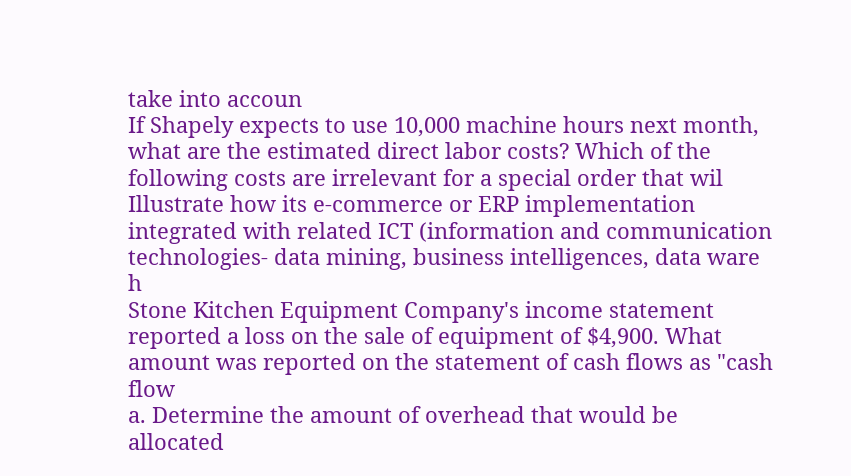take into accoun
If Shapely expects to use 10,000 machine hours next month, what are the estimated direct labor costs? Which of the following costs are irrelevant for a special order that wil
Illustrate how its e-commerce or ERP implementation integrated with related ICT (information and communication technologies- data mining, business intelligences, data ware h
Stone Kitchen Equipment Company's income statement reported a loss on the sale of equipment of $4,900. What amount was reported on the statement of cash flows as "cash flow
a. Determine the amount of overhead that would be allocated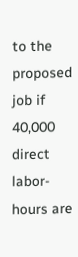to the proposed job if 40,000 direct labor-hours are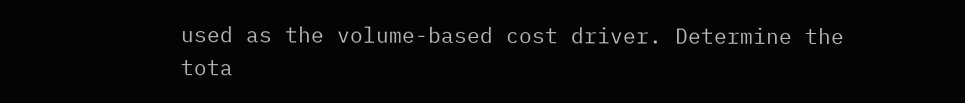used as the volume-based cost driver. Determine the tota